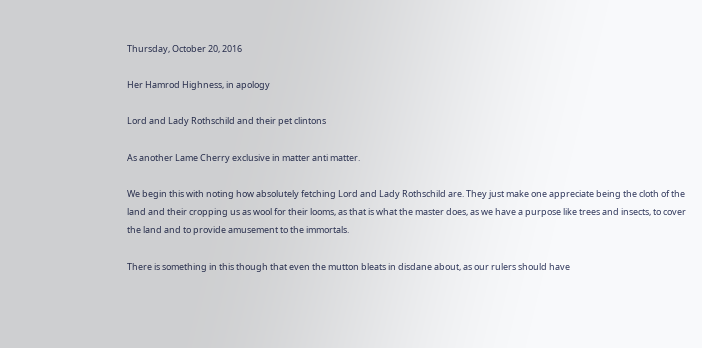Thursday, October 20, 2016

Her Hamrod Highness, in apology

Lord and Lady Rothschild and their pet clintons

As another Lame Cherry exclusive in matter anti matter.

We begin this with noting how absolutely fetching Lord and Lady Rothschild are. They just make one appreciate being the cloth of the land and their cropping us as wool for their looms, as that is what the master does, as we have a purpose like trees and insects, to cover the land and to provide amusement to the immortals.

There is something in this though that even the mutton bleats in disdane about, as our rulers should have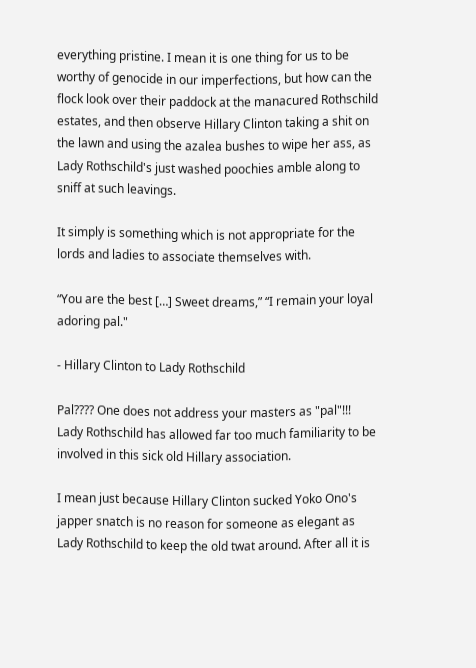everything pristine. I mean it is one thing for us to be worthy of genocide in our imperfections, but how can the flock look over their paddock at the manacured Rothschild estates, and then observe Hillary Clinton taking a shit on the lawn and using the azalea bushes to wipe her ass, as Lady Rothschild's just washed poochies amble along to sniff at such leavings.

It simply is something which is not appropriate for the lords and ladies to associate themselves with.

“You are the best […] Sweet dreams,” “I remain your loyal adoring pal."

- Hillary Clinton to Lady Rothschild

Pal???? One does not address your masters as "pal"!!! Lady Rothschild has allowed far too much familiarity to be involved in this sick old Hillary association.

I mean just because Hillary Clinton sucked Yoko Ono's japper snatch is no reason for someone as elegant as Lady Rothschild to keep the old twat around. After all it is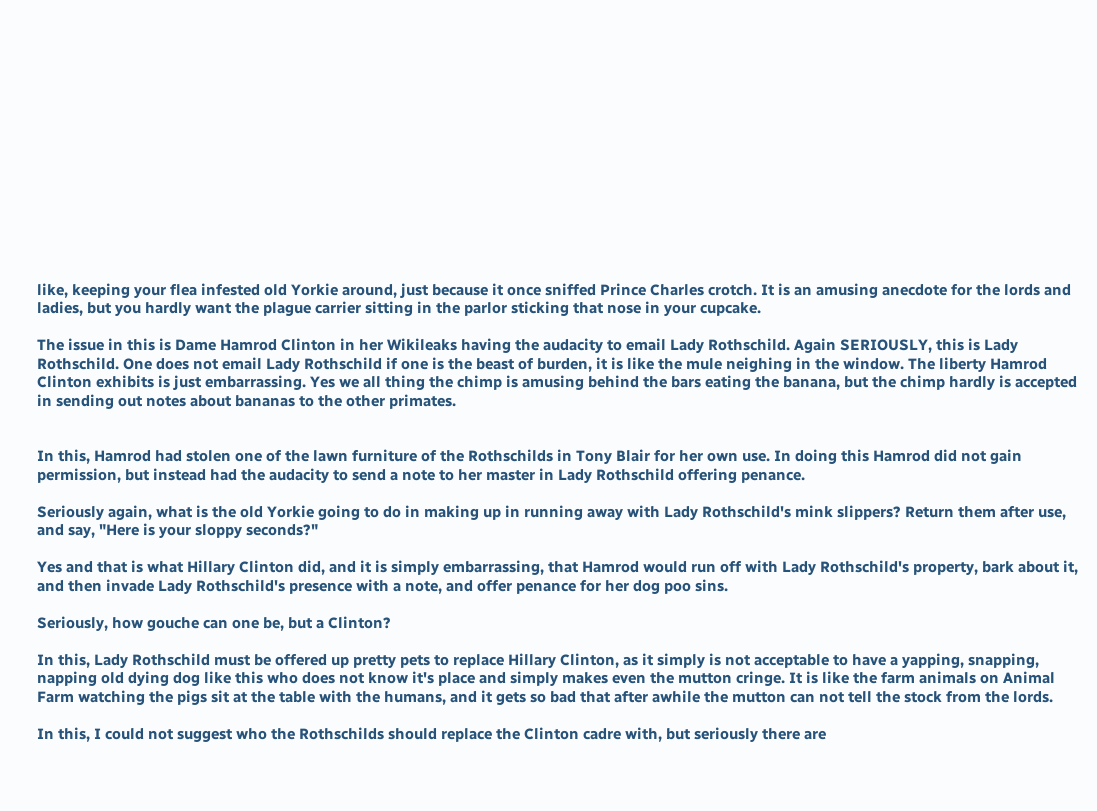like, keeping your flea infested old Yorkie around, just because it once sniffed Prince Charles crotch. It is an amusing anecdote for the lords and ladies, but you hardly want the plague carrier sitting in the parlor sticking that nose in your cupcake.

The issue in this is Dame Hamrod Clinton in her Wikileaks having the audacity to email Lady Rothschild. Again SERIOUSLY, this is Lady Rothschild. One does not email Lady Rothschild if one is the beast of burden, it is like the mule neighing in the window. The liberty Hamrod Clinton exhibits is just embarrassing. Yes we all thing the chimp is amusing behind the bars eating the banana, but the chimp hardly is accepted in sending out notes about bananas to the other primates.


In this, Hamrod had stolen one of the lawn furniture of the Rothschilds in Tony Blair for her own use. In doing this Hamrod did not gain permission, but instead had the audacity to send a note to her master in Lady Rothschild offering penance.

Seriously again, what is the old Yorkie going to do in making up in running away with Lady Rothschild's mink slippers? Return them after use, and say, "Here is your sloppy seconds?"

Yes and that is what Hillary Clinton did, and it is simply embarrassing, that Hamrod would run off with Lady Rothschild's property, bark about it, and then invade Lady Rothschild's presence with a note, and offer penance for her dog poo sins.

Seriously, how gouche can one be, but a Clinton?

In this, Lady Rothschild must be offered up pretty pets to replace Hillary Clinton, as it simply is not acceptable to have a yapping, snapping, napping old dying dog like this who does not know it's place and simply makes even the mutton cringe. It is like the farm animals on Animal Farm watching the pigs sit at the table with the humans, and it gets so bad that after awhile the mutton can not tell the stock from the lords.

In this, I could not suggest who the Rothschilds should replace the Clinton cadre with, but seriously there are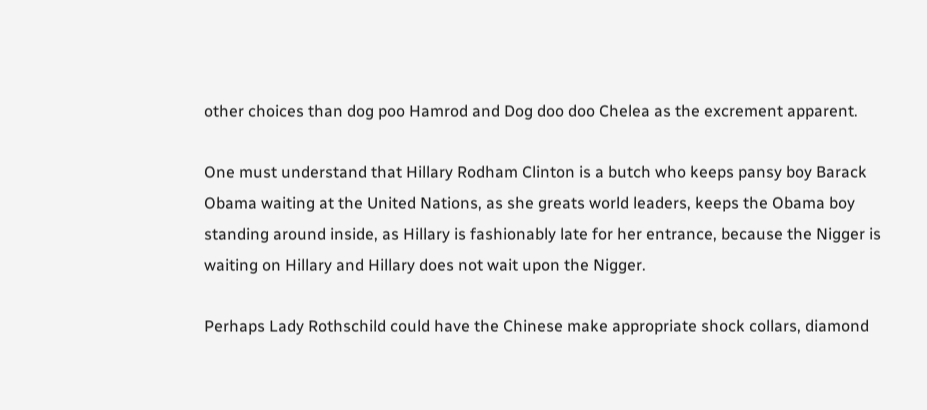other choices than dog poo Hamrod and Dog doo doo Chelea as the excrement apparent.

One must understand that Hillary Rodham Clinton is a butch who keeps pansy boy Barack Obama waiting at the United Nations, as she greats world leaders, keeps the Obama boy standing around inside, as Hillary is fashionably late for her entrance, because the Nigger is waiting on Hillary and Hillary does not wait upon the Nigger.

Perhaps Lady Rothschild could have the Chinese make appropriate shock collars, diamond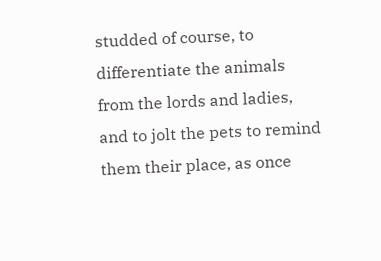studded of course, to differentiate the animals from the lords and ladies, and to jolt the pets to remind them their place, as once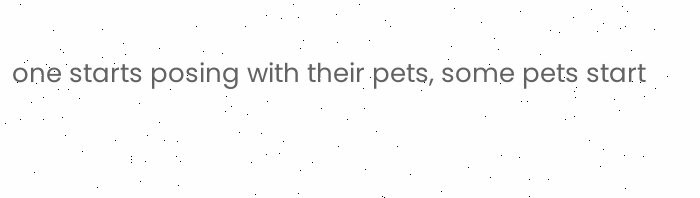one starts posing with their pets, some pets start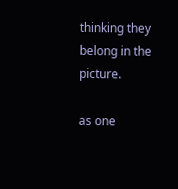thinking they belong in the picture.

as one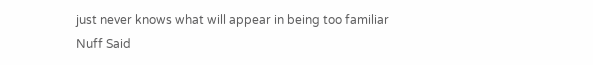just never knows what will appear in being too familiar
Nuff Said